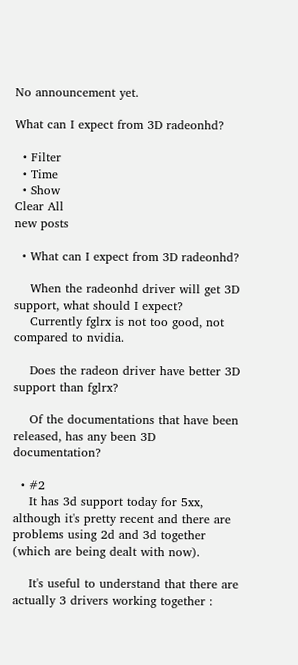No announcement yet.

What can I expect from 3D radeonhd?

  • Filter
  • Time
  • Show
Clear All
new posts

  • What can I expect from 3D radeonhd?

    When the radeonhd driver will get 3D support, what should I expect?
    Currently fglrx is not too good, not compared to nvidia.

    Does the radeon driver have better 3D support than fglrx?

    Of the documentations that have been released, has any been 3D documentation?

  • #2
    It has 3d support today for 5xx, although it's pretty recent and there are problems using 2d and 3d together (which are being dealt with now).

    It's useful to understand that there are actually 3 drivers working together :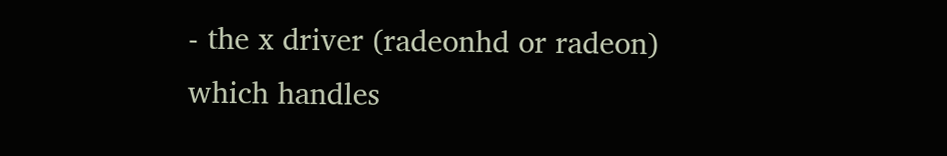- the x driver (radeonhd or radeon) which handles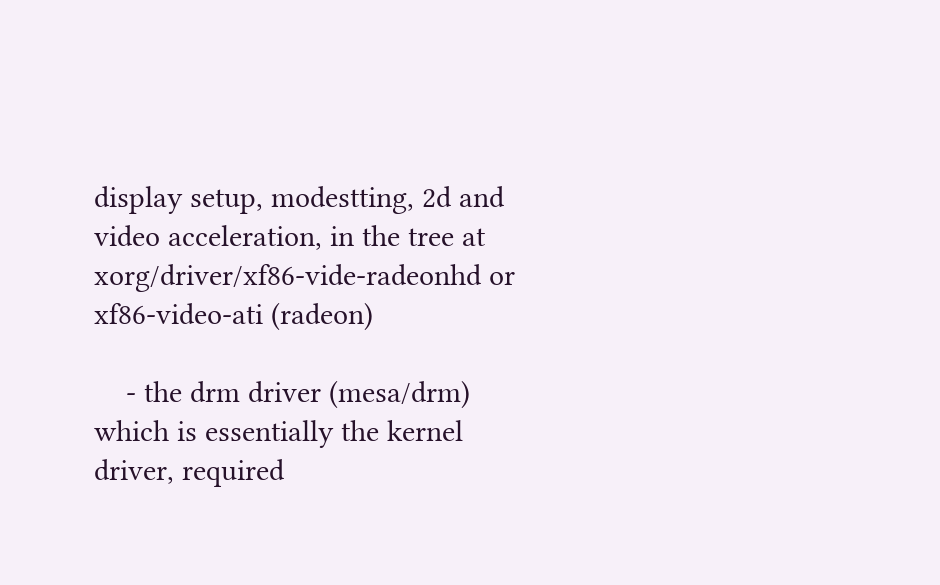display setup, modestting, 2d and video acceleration, in the tree at xorg/driver/xf86-vide-radeonhd or xf86-video-ati (radeon)

    - the drm driver (mesa/drm) which is essentially the kernel driver, required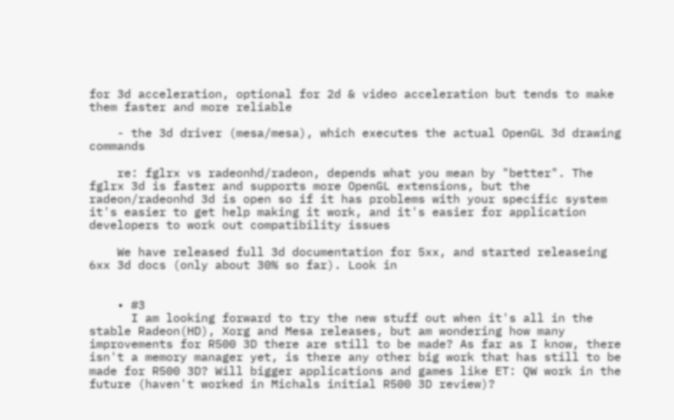for 3d acceleration, optional for 2d & video acceleration but tends to make them faster and more reliable

    - the 3d driver (mesa/mesa), which executes the actual OpenGL 3d drawing commands

    re: fglrx vs radeonhd/radeon, depends what you mean by "better". The fglrx 3d is faster and supports more OpenGL extensions, but the radeon/radeonhd 3d is open so if it has problems with your specific system it's easier to get help making it work, and it's easier for application developers to work out compatibility issues

    We have released full 3d documentation for 5xx, and started releaseing 6xx 3d docs (only about 30% so far). Look in


    • #3
      I am looking forward to try the new stuff out when it's all in the stable Radeon(HD), Xorg and Mesa releases, but am wondering how many improvements for R500 3D there are still to be made? As far as I know, there isn't a memory manager yet, is there any other big work that has still to be made for R500 3D? Will bigger applications and games like ET: QW work in the future (haven't worked in Michals initial R500 3D review)?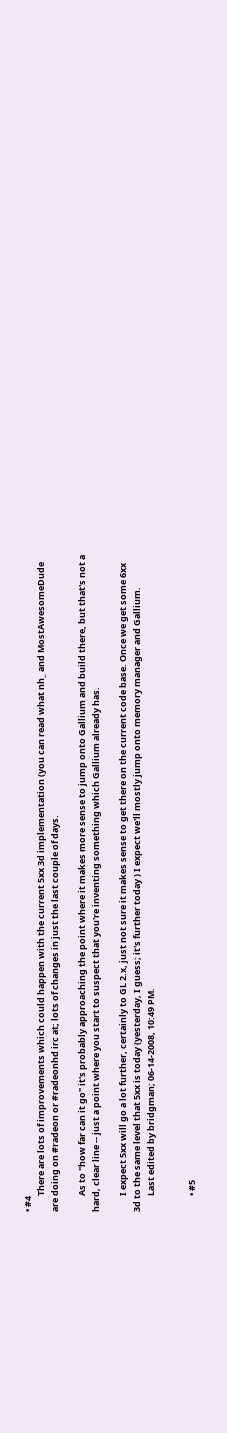• #4
        There are lots of improvements which could happen with the current 5xx 3d implementation (you can read what nh_ and MostAwesomeDude are doing on #radeon or #radeonhd irc at; lots of changes in just the last couple of days.

        As to "how far can it go" it's probably approaching the point where it makes more sense to jump onto Gallium and build there, but that's not a hard, clear line -- just a point where you start to suspect that you're inventing something which Gallium already has.

        I expect 5xx will go a lot further, certainly to GL 2.x, just not sure it makes sense to get there on the current code base. Once we get some 6xx 3d to the same level that 5xx is today (yesterday, I guess; it's further today ) I expect we'll mostly jump onto memory manager and Gallium.
        Last edited by bridgman; 06-14-2008, 10:49 PM.


        • #5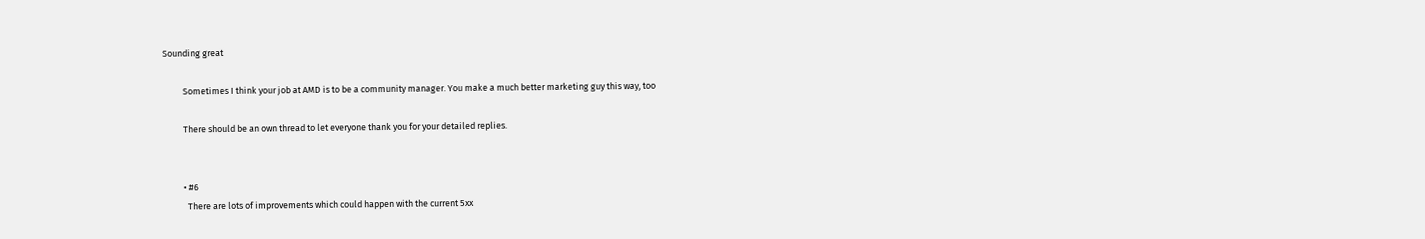Sounding great

          Sometimes I think your job at AMD is to be a community manager. You make a much better marketing guy this way, too

          There should be an own thread to let everyone thank you for your detailed replies.


          • #6
            There are lots of improvements which could happen with the current 5xx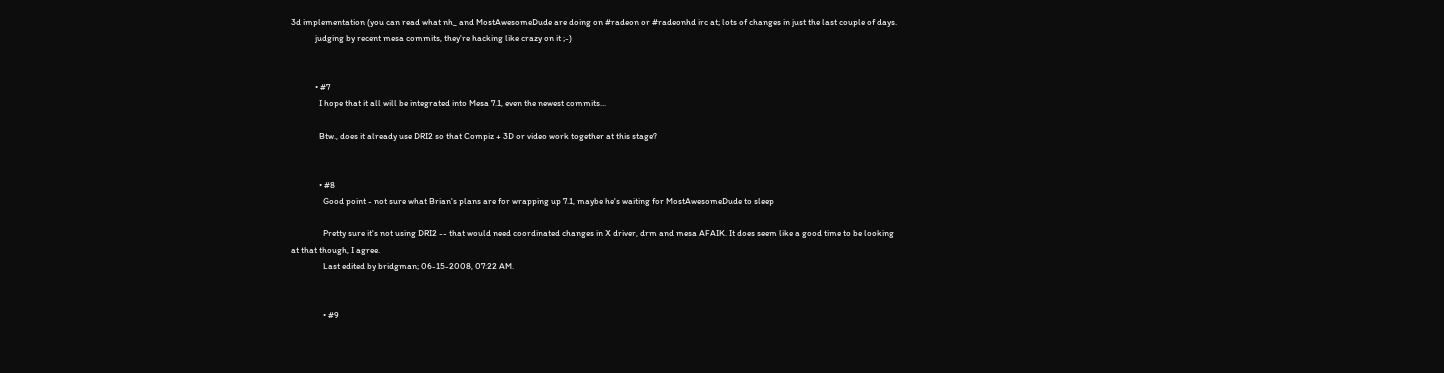3d implementation (you can read what nh_ and MostAwesomeDude are doing on #radeon or #radeonhd irc at; lots of changes in just the last couple of days.
            judging by recent mesa commits, they're hacking like crazy on it ;-)


            • #7
              I hope that it all will be integrated into Mesa 7.1, even the newest commits...

              Btw., does it already use DRI2 so that Compiz + 3D or video work together at this stage?


              • #8
                Good point - not sure what Brian's plans are for wrapping up 7.1, maybe he's waiting for MostAwesomeDude to sleep

                Pretty sure it's not using DRI2 -- that would need coordinated changes in X driver, drm and mesa AFAIK. It does seem like a good time to be looking at that though, I agree.
                Last edited by bridgman; 06-15-2008, 07:22 AM.


                • #9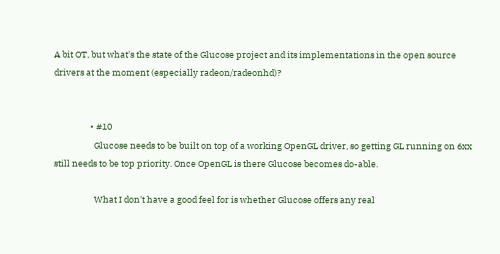A bit OT, but what's the state of the Glucose project and its implementations in the open source drivers at the moment (especially radeon/radeonhd)?


                  • #10
                    Glucose needs to be built on top of a working OpenGL driver, so getting GL running on 6xx still needs to be top priority. Once OpenGL is there Glucose becomes do-able.

                    What I don't have a good feel for is whether Glucose offers any real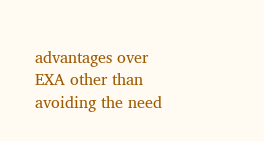advantages over EXA other than avoiding the need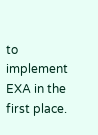to implement EXA in the first place.